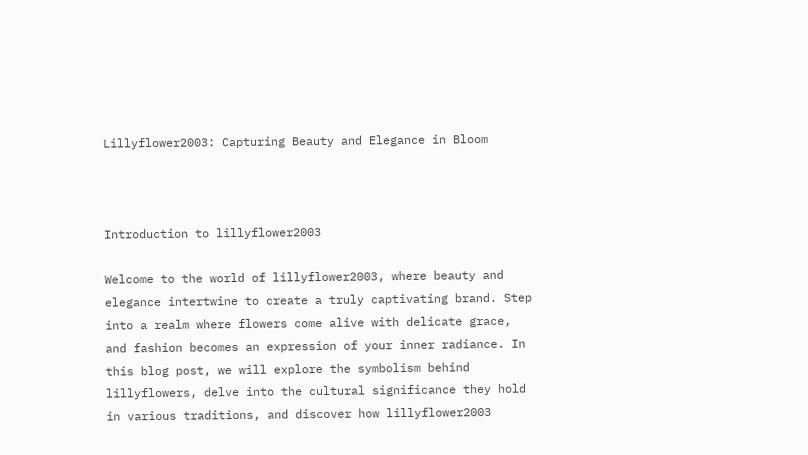Lillyflower2003: Capturing Beauty and Elegance in Bloom



Introduction to lillyflower2003

Welcome to the world of lillyflower2003, where beauty and elegance intertwine to create a truly captivating brand. Step into a realm where flowers come alive with delicate grace, and fashion becomes an expression of your inner radiance. In this blog post, we will explore the symbolism behind lillyflowers, delve into the cultural significance they hold in various traditions, and discover how lillyflower2003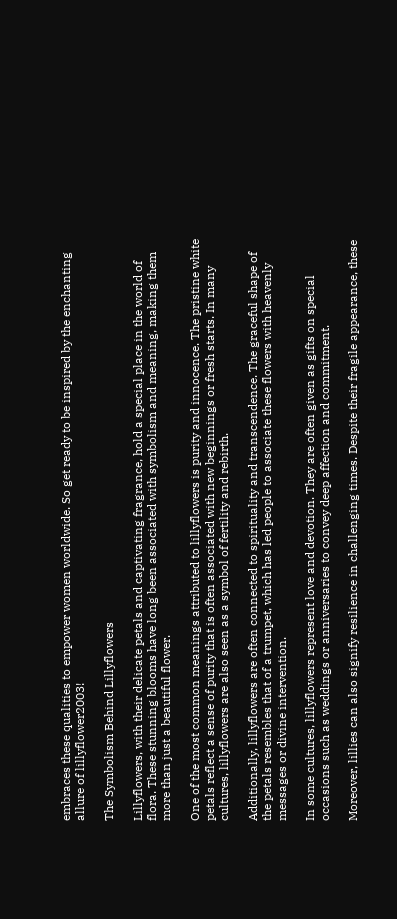embraces these qualities to empower women worldwide. So get ready to be inspired by the enchanting allure of lillyflower2003!

The Symbolism Behind Lillyflowers

Lillyflowers, with their delicate petals and captivating fragrance, hold a special place in the world of flora. These stunning blooms have long been associated with symbolism and meaning, making them more than just a beautiful flower.

One of the most common meanings attributed to lillyflowers is purity and innocence. The pristine white petals reflect a sense of purity that is often associated with new beginnings or fresh starts. In many cultures, lillyflowers are also seen as a symbol of fertility and rebirth.

Additionally, lillyflowers are often connected to spirituality and transcendence. The graceful shape of the petals resembles that of a trumpet, which has led people to associate these flowers with heavenly messages or divine intervention.

In some cultures, lillyflowers represent love and devotion. They are often given as gifts on special occasions such as weddings or anniversaries to convey deep affection and commitment.

Moreover, lillies can also signify resilience in challenging times. Despite their fragile appearance, these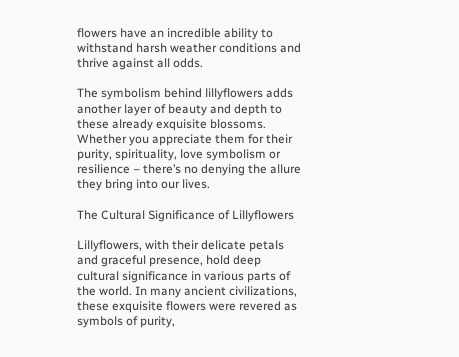flowers have an incredible ability to withstand harsh weather conditions and thrive against all odds.

The symbolism behind lillyflowers adds another layer of beauty and depth to these already exquisite blossoms. Whether you appreciate them for their purity, spirituality, love symbolism or resilience – there’s no denying the allure they bring into our lives.

The Cultural Significance of Lillyflowers

Lillyflowers, with their delicate petals and graceful presence, hold deep cultural significance in various parts of the world. In many ancient civilizations, these exquisite flowers were revered as symbols of purity,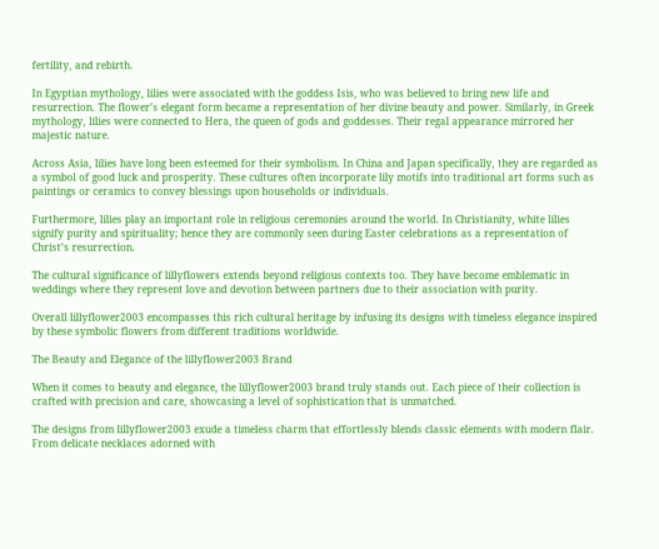fertility, and rebirth.

In Egyptian mythology, lilies were associated with the goddess Isis, who was believed to bring new life and resurrection. The flower’s elegant form became a representation of her divine beauty and power. Similarly, in Greek mythology, lilies were connected to Hera, the queen of gods and goddesses. Their regal appearance mirrored her majestic nature.

Across Asia, lilies have long been esteemed for their symbolism. In China and Japan specifically, they are regarded as a symbol of good luck and prosperity. These cultures often incorporate lily motifs into traditional art forms such as paintings or ceramics to convey blessings upon households or individuals.

Furthermore, lilies play an important role in religious ceremonies around the world. In Christianity, white lilies signify purity and spirituality; hence they are commonly seen during Easter celebrations as a representation of Christ’s resurrection.

The cultural significance of lillyflowers extends beyond religious contexts too. They have become emblematic in weddings where they represent love and devotion between partners due to their association with purity.

Overall lillyflower2003 encompasses this rich cultural heritage by infusing its designs with timeless elegance inspired by these symbolic flowers from different traditions worldwide.

The Beauty and Elegance of the lillyflower2003 Brand

When it comes to beauty and elegance, the lillyflower2003 brand truly stands out. Each piece of their collection is crafted with precision and care, showcasing a level of sophistication that is unmatched.

The designs from lillyflower2003 exude a timeless charm that effortlessly blends classic elements with modern flair. From delicate necklaces adorned with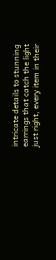intricate details to stunning earrings that catch the light just right, every item in their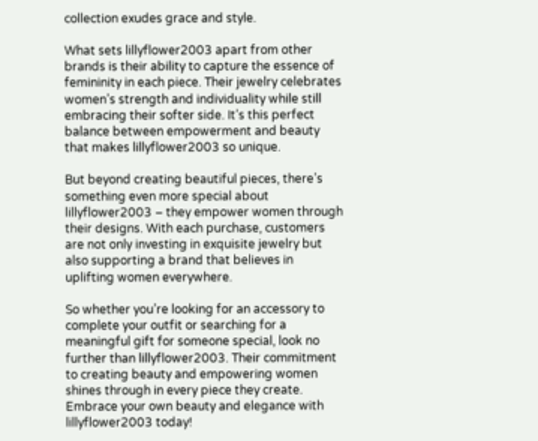collection exudes grace and style.

What sets lillyflower2003 apart from other brands is their ability to capture the essence of femininity in each piece. Their jewelry celebrates women’s strength and individuality while still embracing their softer side. It’s this perfect balance between empowerment and beauty that makes lillyflower2003 so unique.

But beyond creating beautiful pieces, there’s something even more special about lillyflower2003 – they empower women through their designs. With each purchase, customers are not only investing in exquisite jewelry but also supporting a brand that believes in uplifting women everywhere.

So whether you’re looking for an accessory to complete your outfit or searching for a meaningful gift for someone special, look no further than lillyflower2003. Their commitment to creating beauty and empowering women shines through in every piece they create. Embrace your own beauty and elegance with lillyflower2003 today!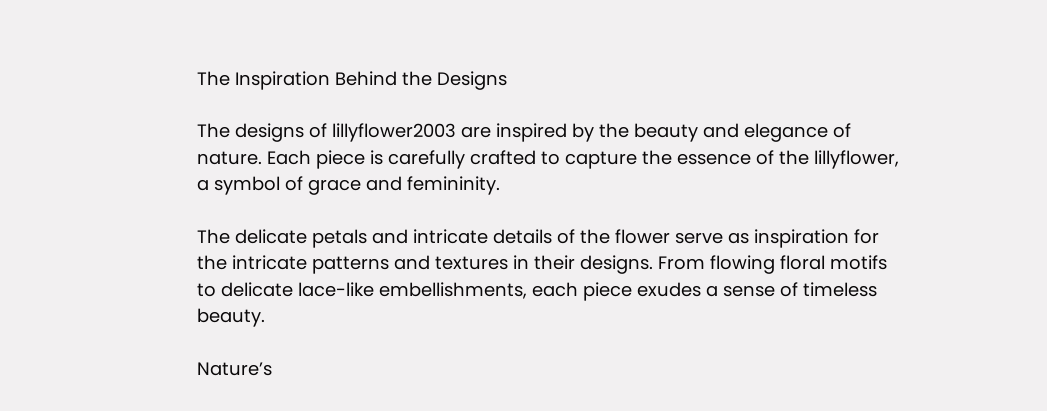The Inspiration Behind the Designs

The designs of lillyflower2003 are inspired by the beauty and elegance of nature. Each piece is carefully crafted to capture the essence of the lillyflower, a symbol of grace and femininity.

The delicate petals and intricate details of the flower serve as inspiration for the intricate patterns and textures in their designs. From flowing floral motifs to delicate lace-like embellishments, each piece exudes a sense of timeless beauty.

Nature’s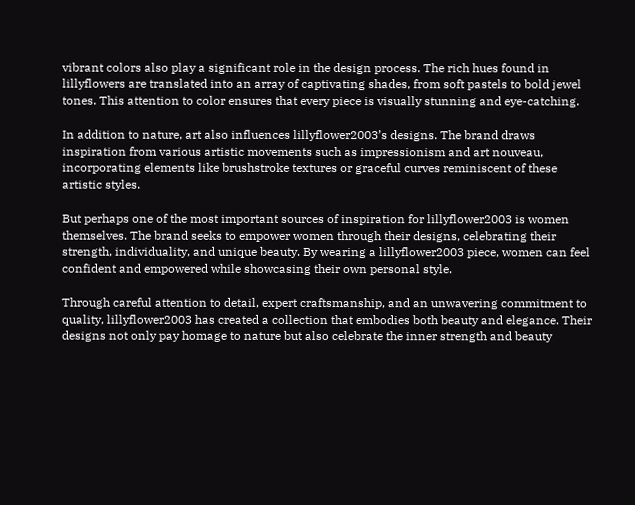vibrant colors also play a significant role in the design process. The rich hues found in lillyflowers are translated into an array of captivating shades, from soft pastels to bold jewel tones. This attention to color ensures that every piece is visually stunning and eye-catching.

In addition to nature, art also influences lillyflower2003’s designs. The brand draws inspiration from various artistic movements such as impressionism and art nouveau, incorporating elements like brushstroke textures or graceful curves reminiscent of these artistic styles.

But perhaps one of the most important sources of inspiration for lillyflower2003 is women themselves. The brand seeks to empower women through their designs, celebrating their strength, individuality, and unique beauty. By wearing a lillyflower2003 piece, women can feel confident and empowered while showcasing their own personal style.

Through careful attention to detail, expert craftsmanship, and an unwavering commitment to quality, lillyflower2003 has created a collection that embodies both beauty and elegance. Their designs not only pay homage to nature but also celebrate the inner strength and beauty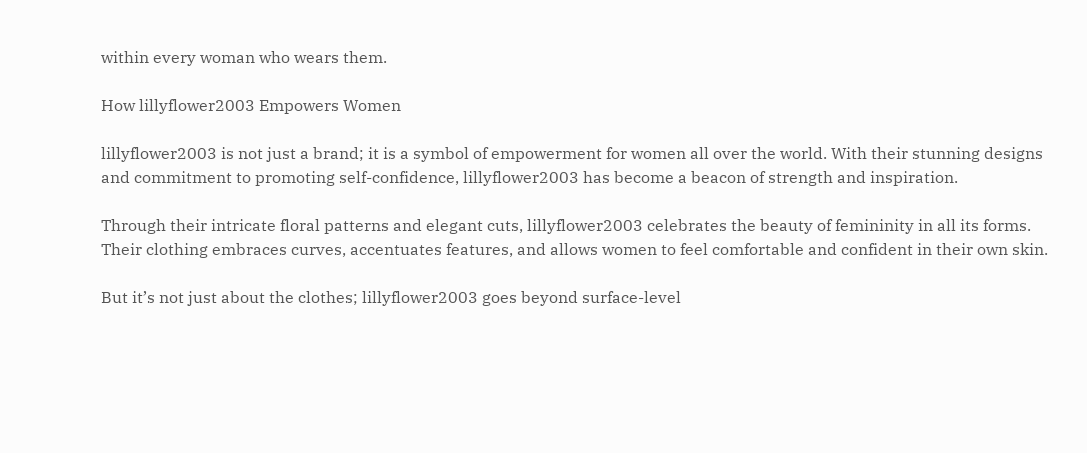within every woman who wears them.

How lillyflower2003 Empowers Women

lillyflower2003 is not just a brand; it is a symbol of empowerment for women all over the world. With their stunning designs and commitment to promoting self-confidence, lillyflower2003 has become a beacon of strength and inspiration.

Through their intricate floral patterns and elegant cuts, lillyflower2003 celebrates the beauty of femininity in all its forms. Their clothing embraces curves, accentuates features, and allows women to feel comfortable and confident in their own skin.

But it’s not just about the clothes; lillyflower2003 goes beyond surface-level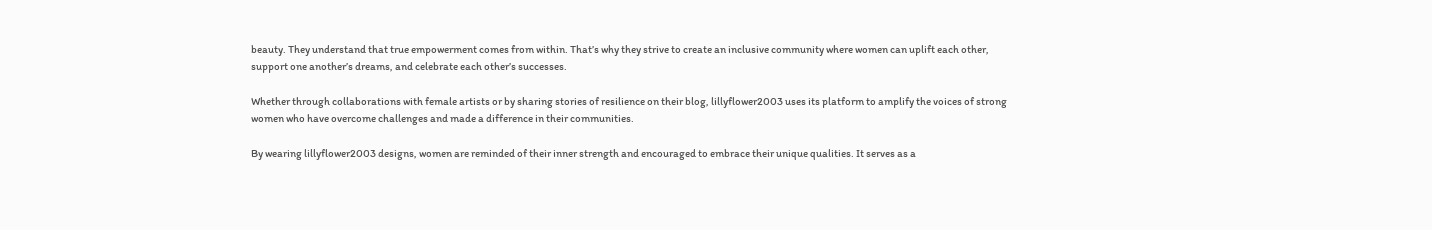beauty. They understand that true empowerment comes from within. That’s why they strive to create an inclusive community where women can uplift each other, support one another’s dreams, and celebrate each other’s successes.

Whether through collaborations with female artists or by sharing stories of resilience on their blog, lillyflower2003 uses its platform to amplify the voices of strong women who have overcome challenges and made a difference in their communities.

By wearing lillyflower2003 designs, women are reminded of their inner strength and encouraged to embrace their unique qualities. It serves as a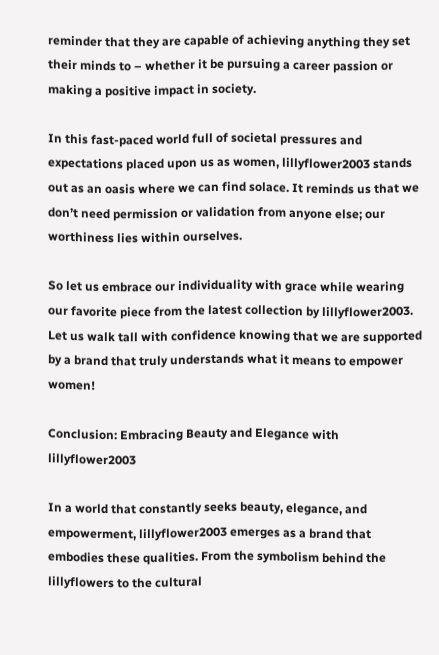reminder that they are capable of achieving anything they set their minds to – whether it be pursuing a career passion or making a positive impact in society.

In this fast-paced world full of societal pressures and expectations placed upon us as women, lillyflower2003 stands out as an oasis where we can find solace. It reminds us that we don’t need permission or validation from anyone else; our worthiness lies within ourselves.

So let us embrace our individuality with grace while wearing our favorite piece from the latest collection by lillyflower2003. Let us walk tall with confidence knowing that we are supported by a brand that truly understands what it means to empower women!

Conclusion: Embracing Beauty and Elegance with lillyflower2003

In a world that constantly seeks beauty, elegance, and empowerment, lillyflower2003 emerges as a brand that embodies these qualities. From the symbolism behind the lillyflowers to the cultural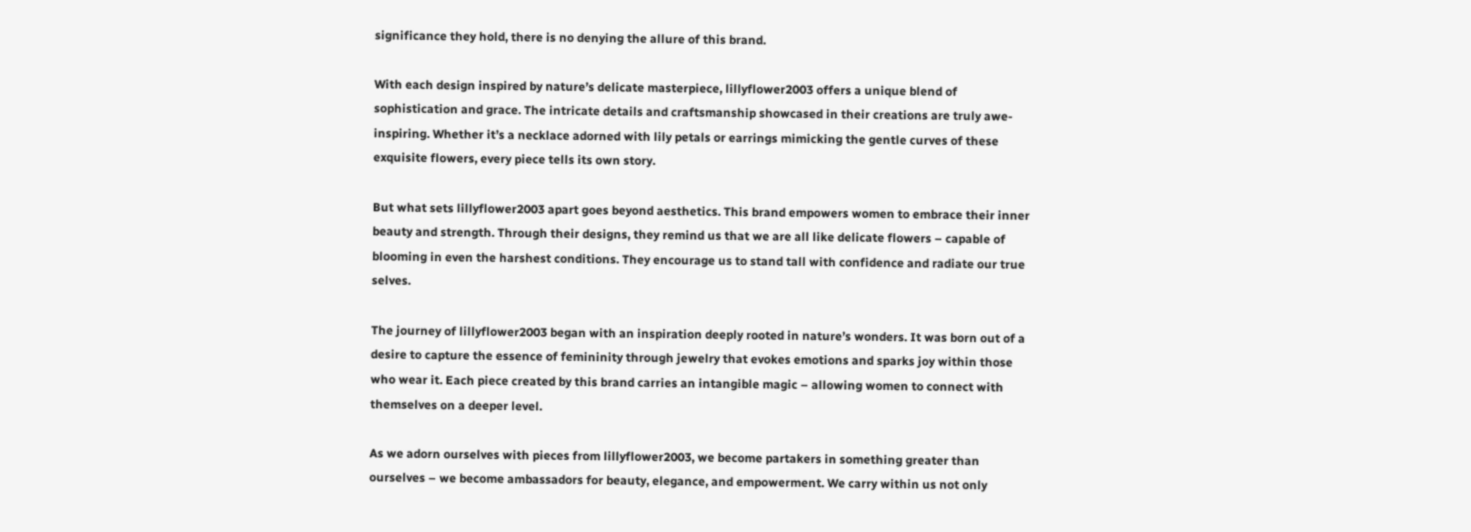significance they hold, there is no denying the allure of this brand.

With each design inspired by nature’s delicate masterpiece, lillyflower2003 offers a unique blend of sophistication and grace. The intricate details and craftsmanship showcased in their creations are truly awe-inspiring. Whether it’s a necklace adorned with lily petals or earrings mimicking the gentle curves of these exquisite flowers, every piece tells its own story.

But what sets lillyflower2003 apart goes beyond aesthetics. This brand empowers women to embrace their inner beauty and strength. Through their designs, they remind us that we are all like delicate flowers – capable of blooming in even the harshest conditions. They encourage us to stand tall with confidence and radiate our true selves.

The journey of lillyflower2003 began with an inspiration deeply rooted in nature’s wonders. It was born out of a desire to capture the essence of femininity through jewelry that evokes emotions and sparks joy within those who wear it. Each piece created by this brand carries an intangible magic – allowing women to connect with themselves on a deeper level.

As we adorn ourselves with pieces from lillyflower2003, we become partakers in something greater than ourselves – we become ambassadors for beauty, elegance, and empowerment. We carry within us not only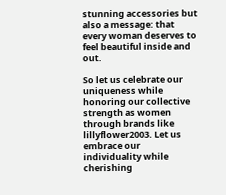stunning accessories but also a message: that every woman deserves to feel beautiful inside and out.

So let us celebrate our uniqueness while honoring our collective strength as women through brands like lillyflower2003. Let us embrace our individuality while cherishing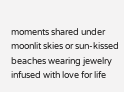moments shared under moonlit skies or sun-kissed beaches wearing jewelry infused with love for life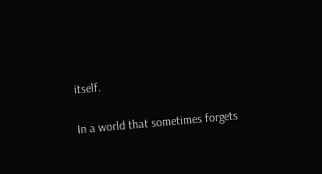itself.

In a world that sometimes forgets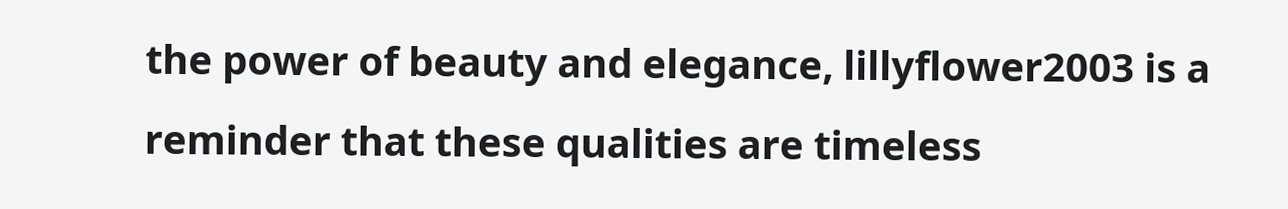the power of beauty and elegance, lillyflower2003 is a reminder that these qualities are timeless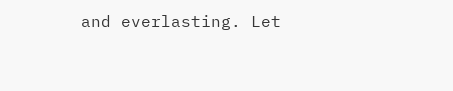and everlasting. Let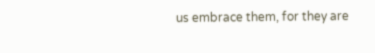us embrace them, for they are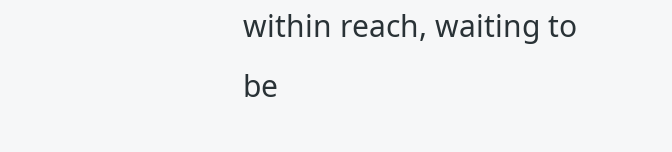within reach, waiting to be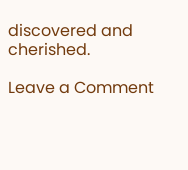discovered and cherished.

Leave a Comment